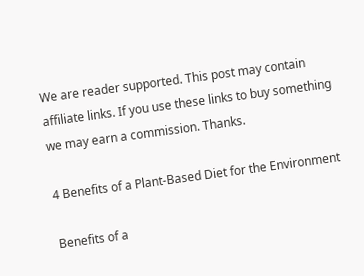We are reader supported. This post may contain affiliate links. If you use these links to buy something we may earn a commission. Thanks.

4 Benefits of a Plant-Based Diet for the Environment

Benefits of a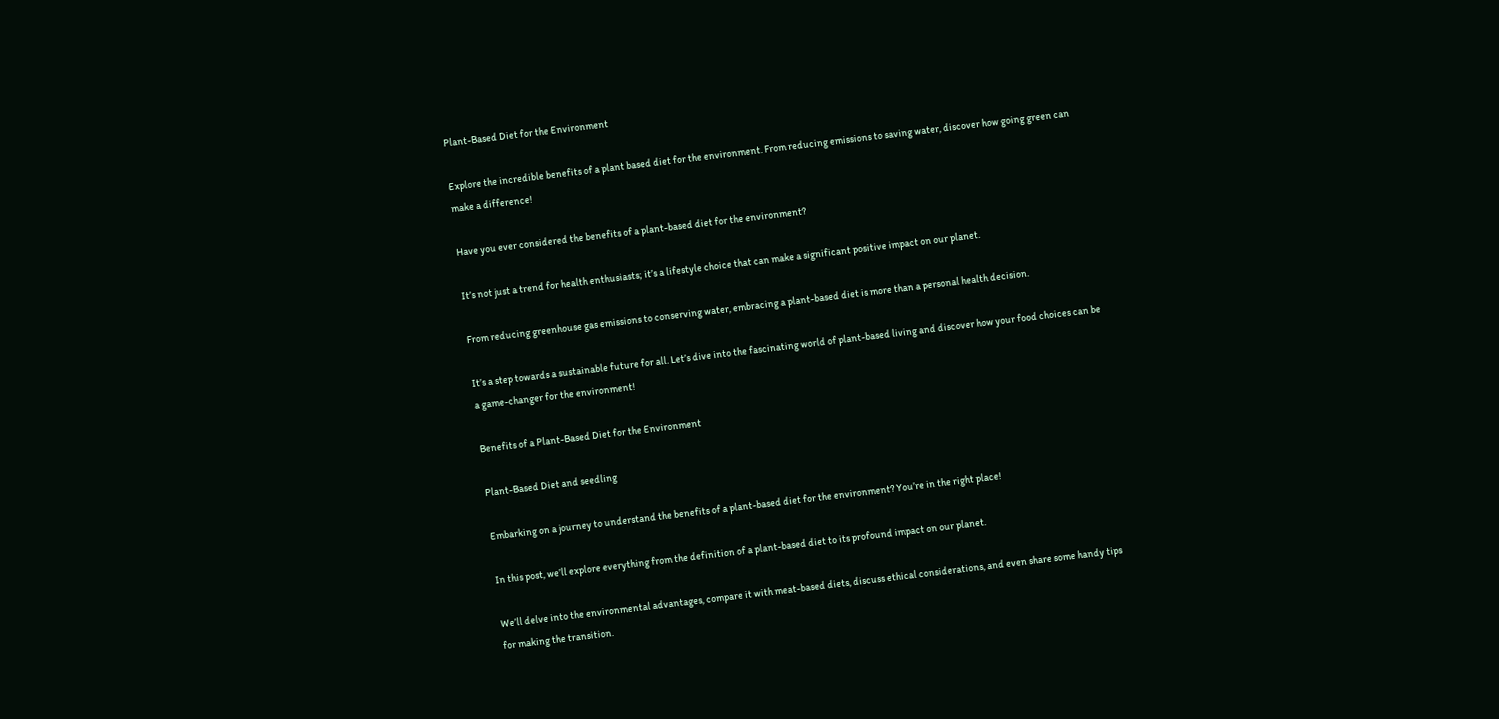Plant-Based Diet for the Environment

Explore the incredible benefits of a plant based diet for the environment. From reducing emissions to saving water, discover how going green can make a difference!

Have you ever considered the benefits of a plant-based diet for the environment?

It’s not just a trend for health enthusiasts; it’s a lifestyle choice that can make a significant positive impact on our planet.

From reducing greenhouse gas emissions to conserving water, embracing a plant-based diet is more than a personal health decision.

It’s a step towards a sustainable future for all. Let’s dive into the fascinating world of plant-based living and discover how your food choices can be a game-changer for the environment!

Benefits of a Plant-Based Diet for the Environment

Plant-Based Diet and seedling

Embarking on a journey to understand the benefits of a plant-based diet for the environment? You’re in the right place!

In this post, we’ll explore everything from the definition of a plant-based diet to its profound impact on our planet.

We’ll delve into the environmental advantages, compare it with meat-based diets, discuss ethical considerations, and even share some handy tips for making the transition.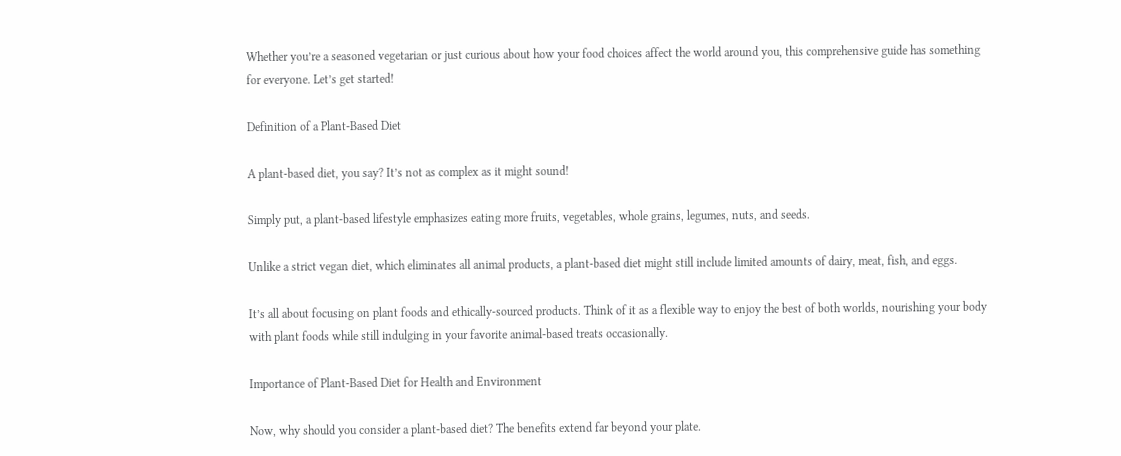Whether you’re a seasoned vegetarian or just curious about how your food choices affect the world around you, this comprehensive guide has something for everyone. Let’s get started!

Definition of a Plant-Based Diet

A plant-based diet, you say? It’s not as complex as it might sound!

Simply put, a plant-based lifestyle emphasizes eating more fruits, vegetables, whole grains, legumes, nuts, and seeds.

Unlike a strict vegan diet, which eliminates all animal products, a plant-based diet might still include limited amounts of dairy, meat, fish, and eggs.

It’s all about focusing on plant foods and ethically-sourced products. Think of it as a flexible way to enjoy the best of both worlds, nourishing your body with plant foods while still indulging in your favorite animal-based treats occasionally.

Importance of Plant-Based Diet for Health and Environment

Now, why should you consider a plant-based diet? The benefits extend far beyond your plate.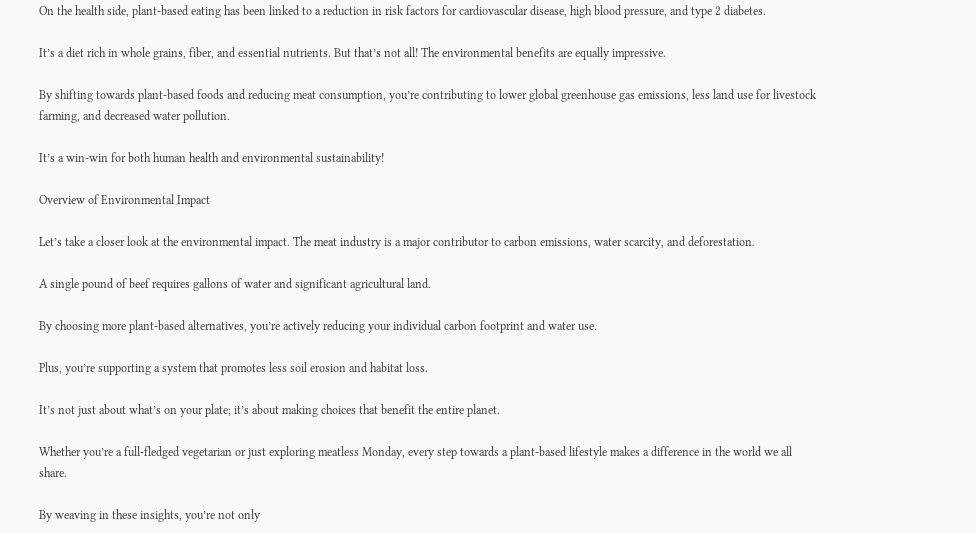On the health side, plant-based eating has been linked to a reduction in risk factors for cardiovascular disease, high blood pressure, and type 2 diabetes.

It’s a diet rich in whole grains, fiber, and essential nutrients. But that’s not all! The environmental benefits are equally impressive.

By shifting towards plant-based foods and reducing meat consumption, you’re contributing to lower global greenhouse gas emissions, less land use for livestock farming, and decreased water pollution.

It’s a win-win for both human health and environmental sustainability!

Overview of Environmental Impact

Let’s take a closer look at the environmental impact. The meat industry is a major contributor to carbon emissions, water scarcity, and deforestation.

A single pound of beef requires gallons of water and significant agricultural land.

By choosing more plant-based alternatives, you’re actively reducing your individual carbon footprint and water use.

Plus, you’re supporting a system that promotes less soil erosion and habitat loss.

It’s not just about what’s on your plate; it’s about making choices that benefit the entire planet.

Whether you’re a full-fledged vegetarian or just exploring meatless Monday, every step towards a plant-based lifestyle makes a difference in the world we all share.

By weaving in these insights, you’re not only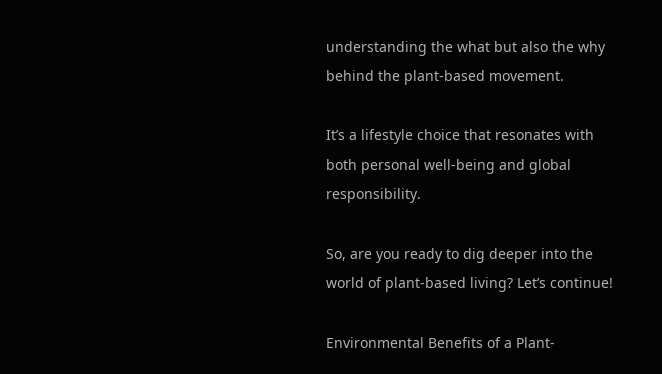understanding the what but also the why behind the plant-based movement.

It’s a lifestyle choice that resonates with both personal well-being and global responsibility.

So, are you ready to dig deeper into the world of plant-based living? Let’s continue!

Environmental Benefits of a Plant-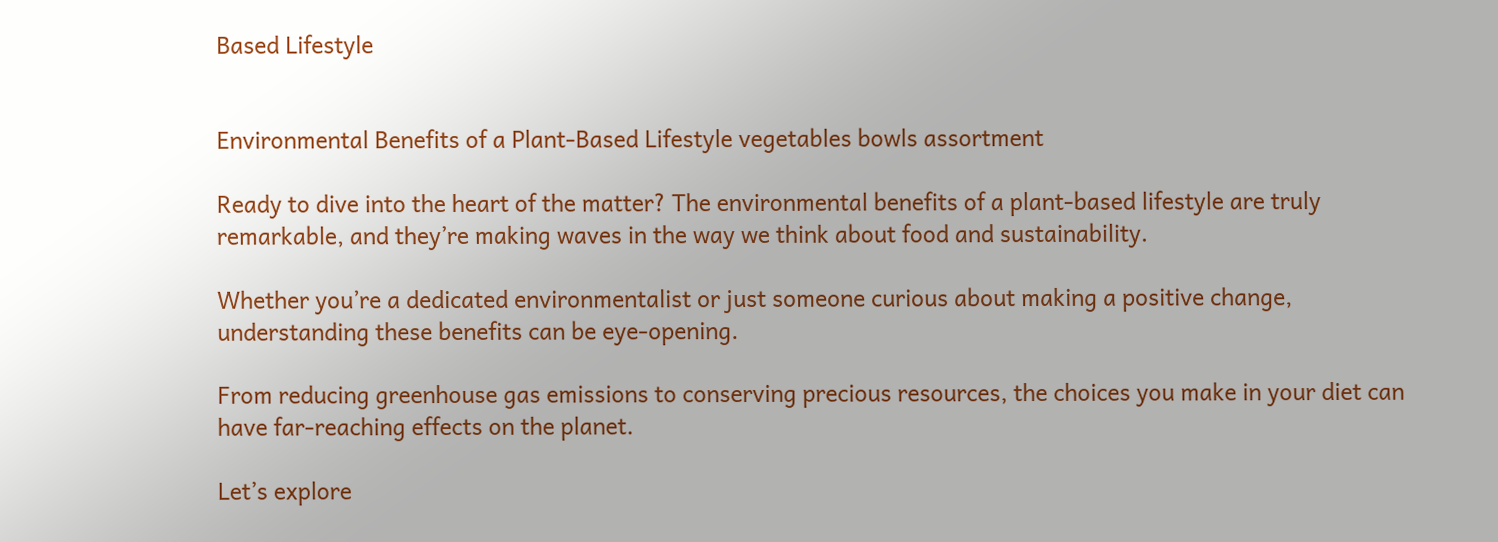Based Lifestyle


Environmental Benefits of a Plant-Based Lifestyle vegetables bowls assortment

Ready to dive into the heart of the matter? The environmental benefits of a plant-based lifestyle are truly remarkable, and they’re making waves in the way we think about food and sustainability.

Whether you’re a dedicated environmentalist or just someone curious about making a positive change, understanding these benefits can be eye-opening.

From reducing greenhouse gas emissions to conserving precious resources, the choices you make in your diet can have far-reaching effects on the planet.

Let’s explore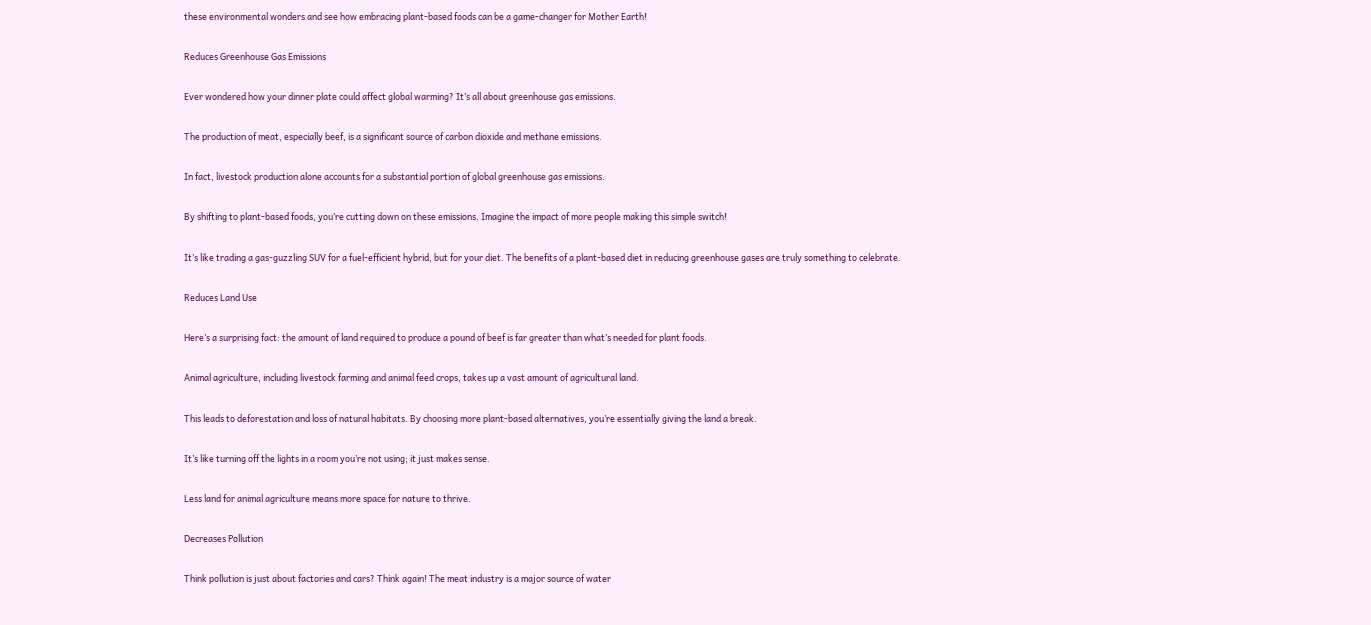these environmental wonders and see how embracing plant-based foods can be a game-changer for Mother Earth!

Reduces Greenhouse Gas Emissions

Ever wondered how your dinner plate could affect global warming? It’s all about greenhouse gas emissions.

The production of meat, especially beef, is a significant source of carbon dioxide and methane emissions.

In fact, livestock production alone accounts for a substantial portion of global greenhouse gas emissions.

By shifting to plant-based foods, you’re cutting down on these emissions. Imagine the impact of more people making this simple switch!

It’s like trading a gas-guzzling SUV for a fuel-efficient hybrid, but for your diet. The benefits of a plant-based diet in reducing greenhouse gases are truly something to celebrate.

Reduces Land Use

Here’s a surprising fact: the amount of land required to produce a pound of beef is far greater than what’s needed for plant foods.

Animal agriculture, including livestock farming and animal feed crops, takes up a vast amount of agricultural land.

This leads to deforestation and loss of natural habitats. By choosing more plant-based alternatives, you’re essentially giving the land a break.

It’s like turning off the lights in a room you’re not using; it just makes sense.

Less land for animal agriculture means more space for nature to thrive.

Decreases Pollution

Think pollution is just about factories and cars? Think again! The meat industry is a major source of water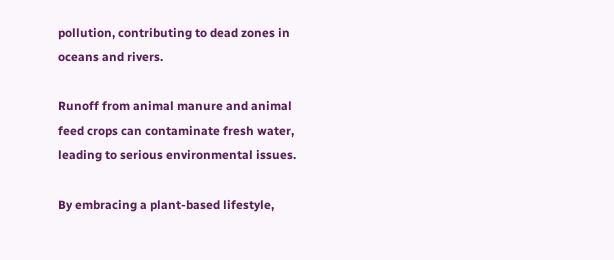pollution, contributing to dead zones in oceans and rivers.

Runoff from animal manure and animal feed crops can contaminate fresh water, leading to serious environmental issues.

By embracing a plant-based lifestyle,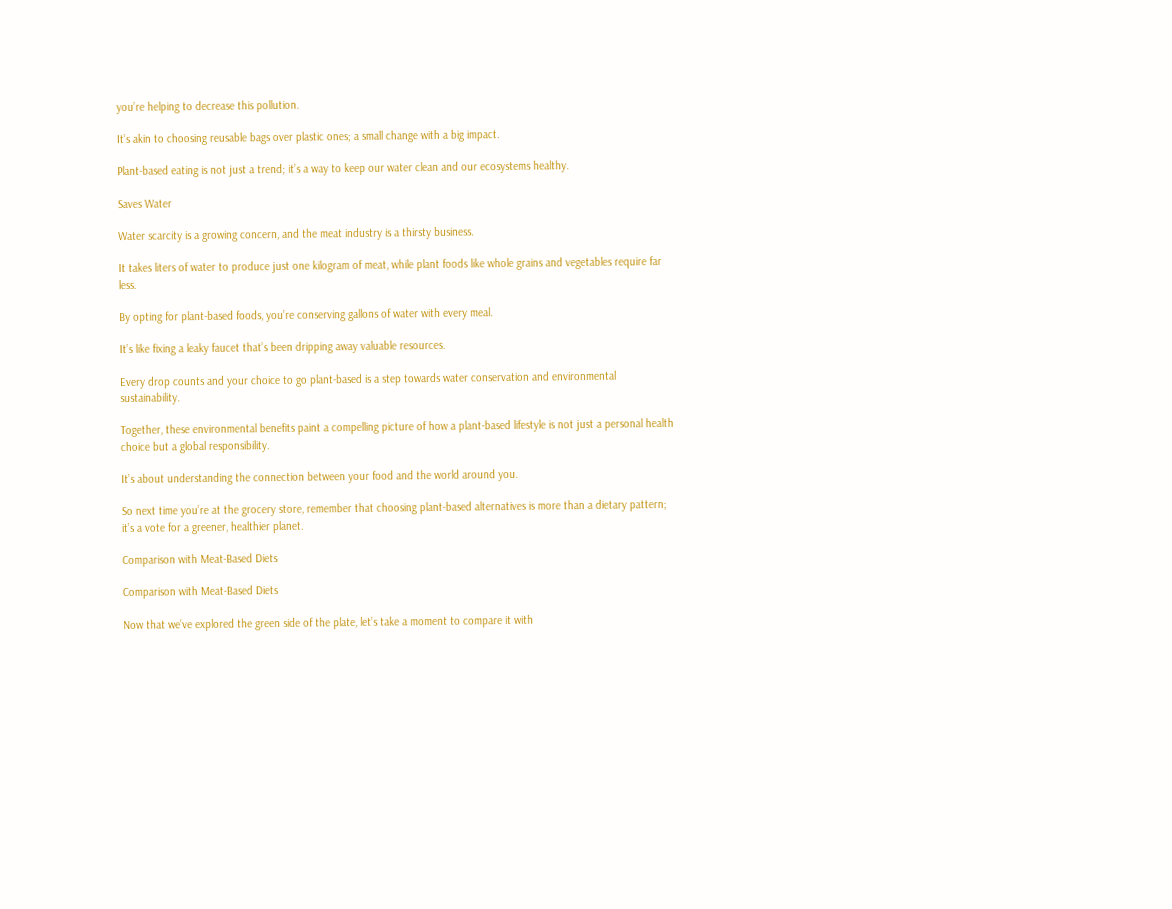you’re helping to decrease this pollution.

It’s akin to choosing reusable bags over plastic ones; a small change with a big impact.

Plant-based eating is not just a trend; it’s a way to keep our water clean and our ecosystems healthy.

Saves Water

Water scarcity is a growing concern, and the meat industry is a thirsty business.

It takes liters of water to produce just one kilogram of meat, while plant foods like whole grains and vegetables require far less.

By opting for plant-based foods, you’re conserving gallons of water with every meal.

It’s like fixing a leaky faucet that’s been dripping away valuable resources.

Every drop counts and your choice to go plant-based is a step towards water conservation and environmental sustainability.

Together, these environmental benefits paint a compelling picture of how a plant-based lifestyle is not just a personal health choice but a global responsibility.

It’s about understanding the connection between your food and the world around you.

So next time you’re at the grocery store, remember that choosing plant-based alternatives is more than a dietary pattern; it’s a vote for a greener, healthier planet.

Comparison with Meat-Based Diets

Comparison with Meat-Based Diets

Now that we’ve explored the green side of the plate, let’s take a moment to compare it with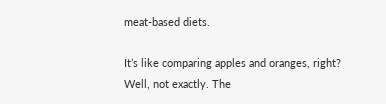meat-based diets.

It’s like comparing apples and oranges, right? Well, not exactly. The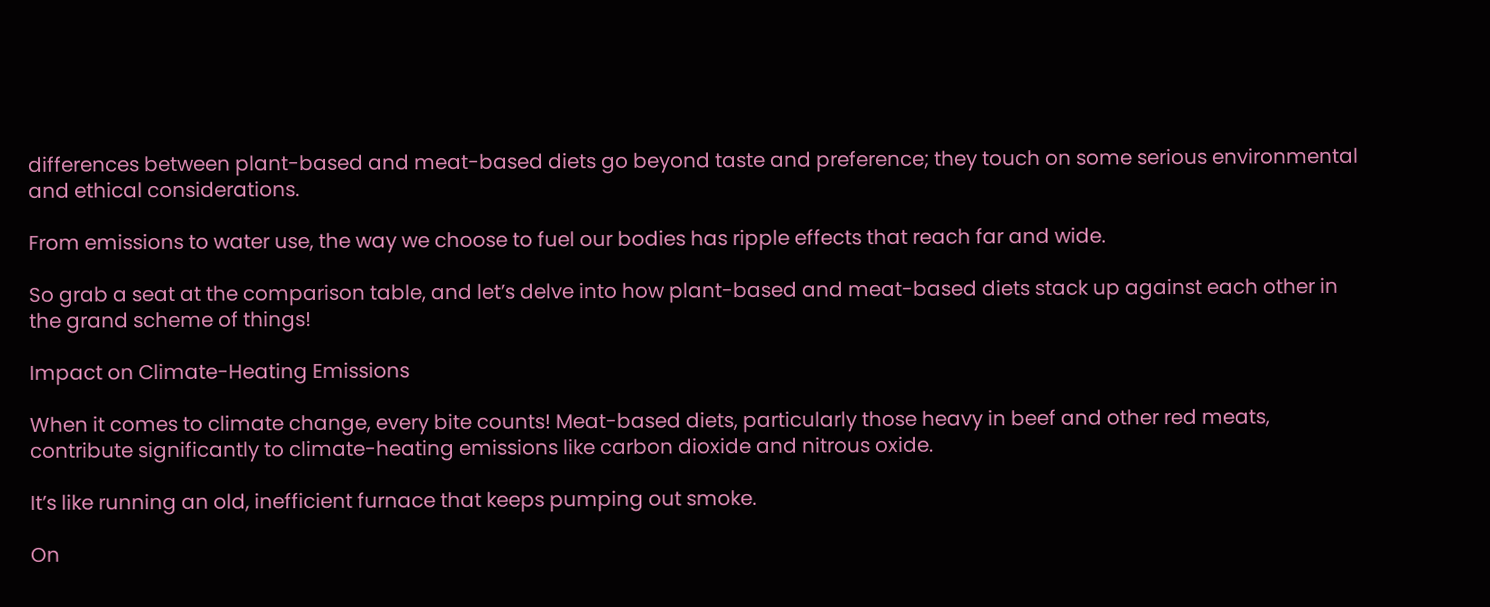differences between plant-based and meat-based diets go beyond taste and preference; they touch on some serious environmental and ethical considerations.

From emissions to water use, the way we choose to fuel our bodies has ripple effects that reach far and wide.

So grab a seat at the comparison table, and let’s delve into how plant-based and meat-based diets stack up against each other in the grand scheme of things!

Impact on Climate-Heating Emissions

When it comes to climate change, every bite counts! Meat-based diets, particularly those heavy in beef and other red meats, contribute significantly to climate-heating emissions like carbon dioxide and nitrous oxide.

It’s like running an old, inefficient furnace that keeps pumping out smoke.

On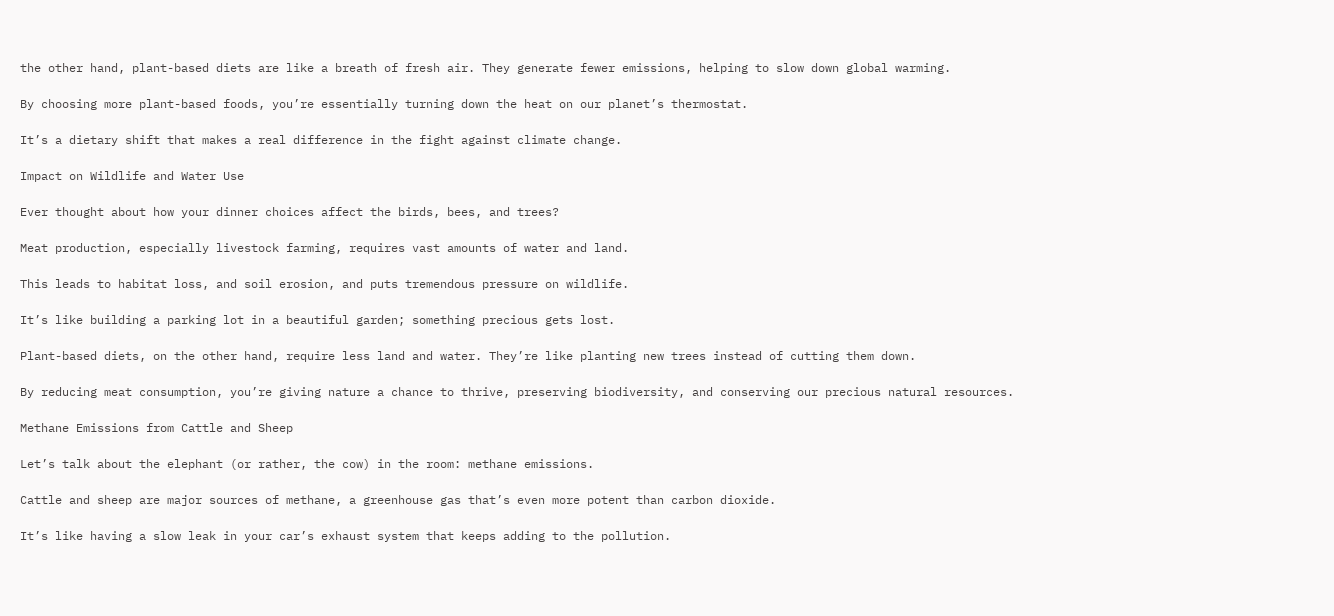the other hand, plant-based diets are like a breath of fresh air. They generate fewer emissions, helping to slow down global warming.

By choosing more plant-based foods, you’re essentially turning down the heat on our planet’s thermostat.

It’s a dietary shift that makes a real difference in the fight against climate change.

Impact on Wildlife and Water Use

Ever thought about how your dinner choices affect the birds, bees, and trees?

Meat production, especially livestock farming, requires vast amounts of water and land.

This leads to habitat loss, and soil erosion, and puts tremendous pressure on wildlife.

It’s like building a parking lot in a beautiful garden; something precious gets lost.

Plant-based diets, on the other hand, require less land and water. They’re like planting new trees instead of cutting them down.

By reducing meat consumption, you’re giving nature a chance to thrive, preserving biodiversity, and conserving our precious natural resources.

Methane Emissions from Cattle and Sheep

Let’s talk about the elephant (or rather, the cow) in the room: methane emissions.

Cattle and sheep are major sources of methane, a greenhouse gas that’s even more potent than carbon dioxide.

It’s like having a slow leak in your car’s exhaust system that keeps adding to the pollution.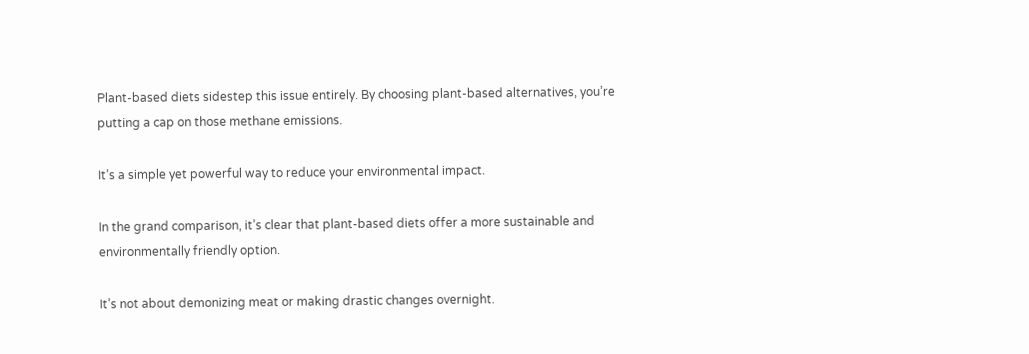Plant-based diets sidestep this issue entirely. By choosing plant-based alternatives, you’re putting a cap on those methane emissions.

It’s a simple yet powerful way to reduce your environmental impact.

In the grand comparison, it’s clear that plant-based diets offer a more sustainable and environmentally friendly option.

It’s not about demonizing meat or making drastic changes overnight.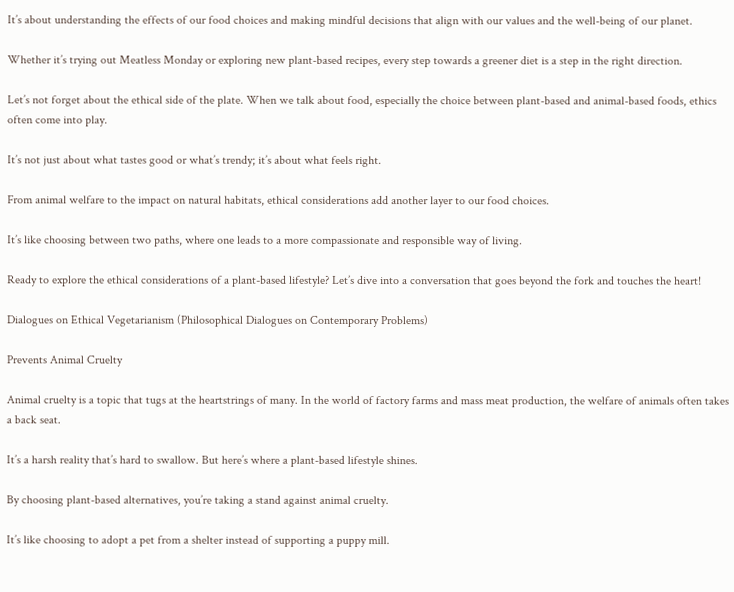It’s about understanding the effects of our food choices and making mindful decisions that align with our values and the well-being of our planet.

Whether it’s trying out Meatless Monday or exploring new plant-based recipes, every step towards a greener diet is a step in the right direction.

Let’s not forget about the ethical side of the plate. When we talk about food, especially the choice between plant-based and animal-based foods, ethics often come into play.

It’s not just about what tastes good or what’s trendy; it’s about what feels right.

From animal welfare to the impact on natural habitats, ethical considerations add another layer to our food choices.

It’s like choosing between two paths, where one leads to a more compassionate and responsible way of living.

Ready to explore the ethical considerations of a plant-based lifestyle? Let’s dive into a conversation that goes beyond the fork and touches the heart!

Dialogues on Ethical Vegetarianism (Philosophical Dialogues on Contemporary Problems)

Prevents Animal Cruelty

Animal cruelty is a topic that tugs at the heartstrings of many. In the world of factory farms and mass meat production, the welfare of animals often takes a back seat.

It’s a harsh reality that’s hard to swallow. But here’s where a plant-based lifestyle shines.

By choosing plant-based alternatives, you’re taking a stand against animal cruelty.

It’s like choosing to adopt a pet from a shelter instead of supporting a puppy mill.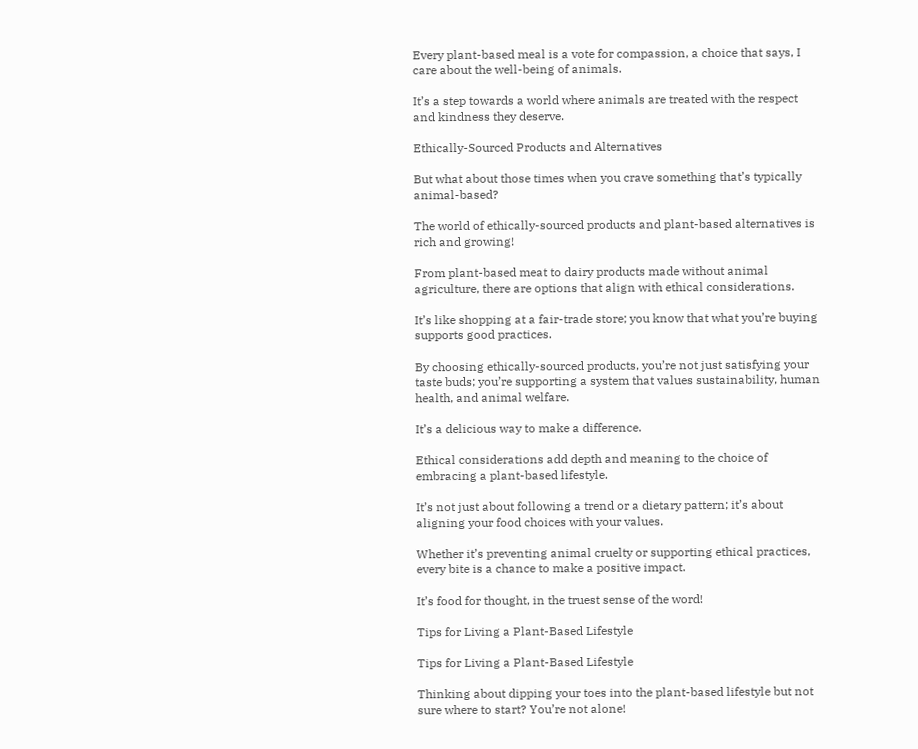Every plant-based meal is a vote for compassion, a choice that says, I care about the well-being of animals.

It’s a step towards a world where animals are treated with the respect and kindness they deserve.

Ethically-Sourced Products and Alternatives

But what about those times when you crave something that’s typically animal-based?

The world of ethically-sourced products and plant-based alternatives is rich and growing!

From plant-based meat to dairy products made without animal agriculture, there are options that align with ethical considerations.

It’s like shopping at a fair-trade store; you know that what you’re buying supports good practices.

By choosing ethically-sourced products, you’re not just satisfying your taste buds; you’re supporting a system that values sustainability, human health, and animal welfare.

It’s a delicious way to make a difference.

Ethical considerations add depth and meaning to the choice of embracing a plant-based lifestyle.

It’s not just about following a trend or a dietary pattern; it’s about aligning your food choices with your values.

Whether it’s preventing animal cruelty or supporting ethical practices, every bite is a chance to make a positive impact.

It’s food for thought, in the truest sense of the word!

Tips for Living a Plant-Based Lifestyle

Tips for Living a Plant-Based Lifestyle

Thinking about dipping your toes into the plant-based lifestyle but not sure where to start? You’re not alone!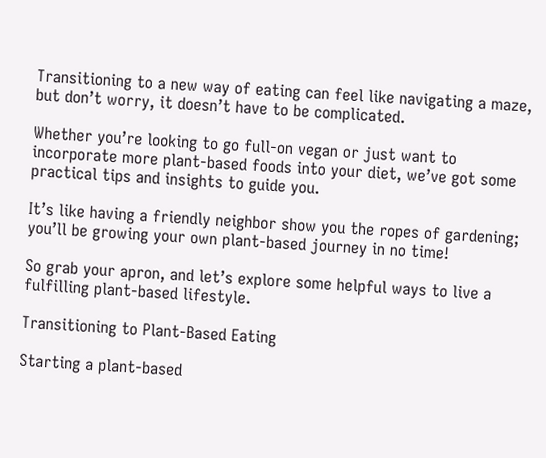Transitioning to a new way of eating can feel like navigating a maze, but don’t worry, it doesn’t have to be complicated.

Whether you’re looking to go full-on vegan or just want to incorporate more plant-based foods into your diet, we’ve got some practical tips and insights to guide you.

It’s like having a friendly neighbor show you the ropes of gardening; you’ll be growing your own plant-based journey in no time!

So grab your apron, and let’s explore some helpful ways to live a fulfilling plant-based lifestyle.

Transitioning to Plant-Based Eating

Starting a plant-based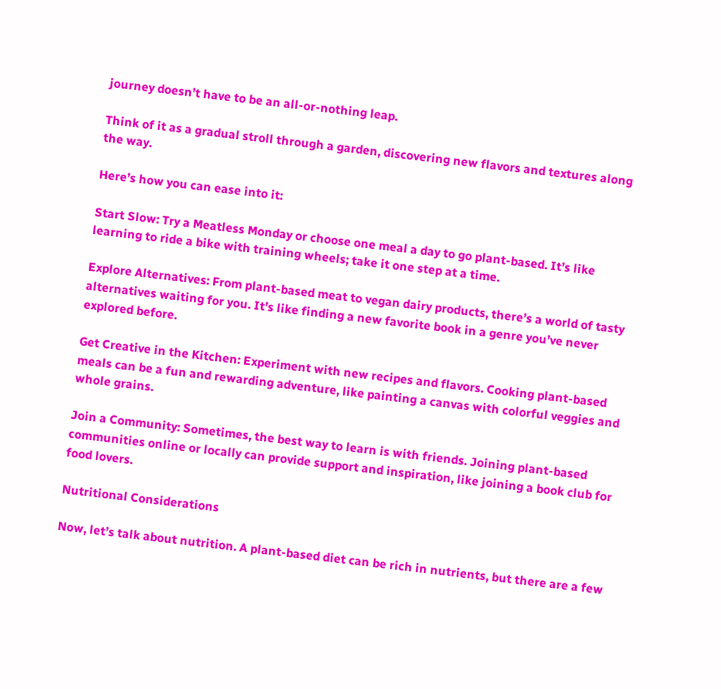journey doesn’t have to be an all-or-nothing leap.

Think of it as a gradual stroll through a garden, discovering new flavors and textures along the way.

Here’s how you can ease into it:

Start Slow: Try a Meatless Monday or choose one meal a day to go plant-based. It’s like learning to ride a bike with training wheels; take it one step at a time.

Explore Alternatives: From plant-based meat to vegan dairy products, there’s a world of tasty alternatives waiting for you. It’s like finding a new favorite book in a genre you’ve never explored before.

Get Creative in the Kitchen: Experiment with new recipes and flavors. Cooking plant-based meals can be a fun and rewarding adventure, like painting a canvas with colorful veggies and whole grains.

Join a Community: Sometimes, the best way to learn is with friends. Joining plant-based communities online or locally can provide support and inspiration, like joining a book club for food lovers.

Nutritional Considerations

Now, let’s talk about nutrition. A plant-based diet can be rich in nutrients, but there are a few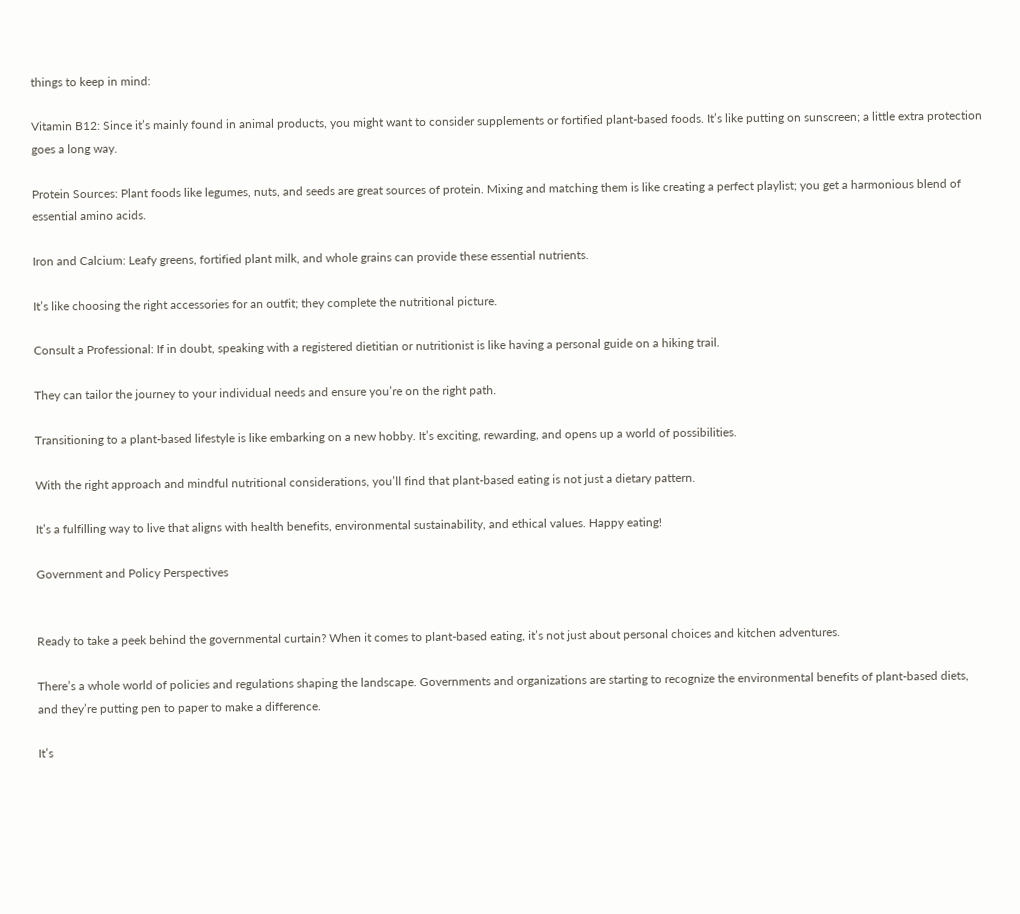things to keep in mind:

Vitamin B12: Since it’s mainly found in animal products, you might want to consider supplements or fortified plant-based foods. It’s like putting on sunscreen; a little extra protection goes a long way.

Protein Sources: Plant foods like legumes, nuts, and seeds are great sources of protein. Mixing and matching them is like creating a perfect playlist; you get a harmonious blend of essential amino acids.

Iron and Calcium: Leafy greens, fortified plant milk, and whole grains can provide these essential nutrients.

It’s like choosing the right accessories for an outfit; they complete the nutritional picture.

Consult a Professional: If in doubt, speaking with a registered dietitian or nutritionist is like having a personal guide on a hiking trail.

They can tailor the journey to your individual needs and ensure you’re on the right path.

Transitioning to a plant-based lifestyle is like embarking on a new hobby. It’s exciting, rewarding, and opens up a world of possibilities.

With the right approach and mindful nutritional considerations, you’ll find that plant-based eating is not just a dietary pattern.

It’s a fulfilling way to live that aligns with health benefits, environmental sustainability, and ethical values. Happy eating!

Government and Policy Perspectives


Ready to take a peek behind the governmental curtain? When it comes to plant-based eating, it’s not just about personal choices and kitchen adventures.

There’s a whole world of policies and regulations shaping the landscape. Governments and organizations are starting to recognize the environmental benefits of plant-based diets, and they’re putting pen to paper to make a difference.

It’s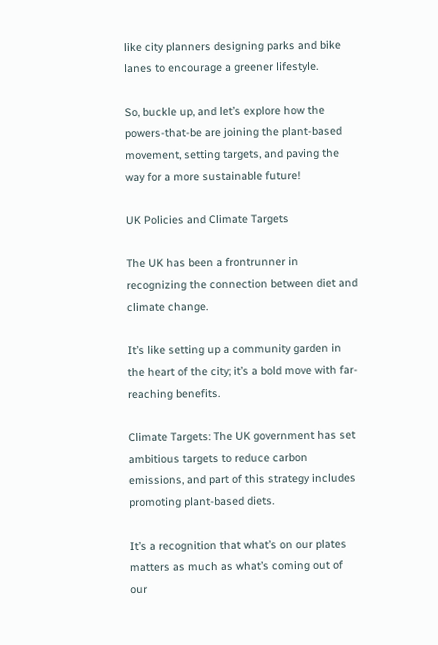like city planners designing parks and bike lanes to encourage a greener lifestyle.

So, buckle up, and let’s explore how the powers-that-be are joining the plant-based movement, setting targets, and paving the way for a more sustainable future!

UK Policies and Climate Targets

The UK has been a frontrunner in recognizing the connection between diet and climate change.

It’s like setting up a community garden in the heart of the city; it’s a bold move with far-reaching benefits.

Climate Targets: The UK government has set ambitious targets to reduce carbon emissions, and part of this strategy includes promoting plant-based diets.

It’s a recognition that what’s on our plates matters as much as what’s coming out of our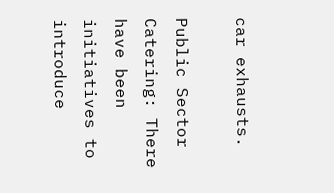car exhausts.

Public Sector Catering: There have been initiatives to introduce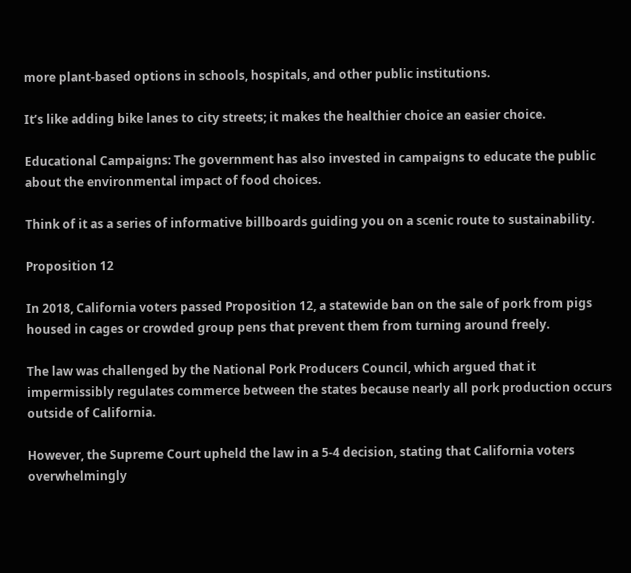more plant-based options in schools, hospitals, and other public institutions.

It’s like adding bike lanes to city streets; it makes the healthier choice an easier choice.

Educational Campaigns: The government has also invested in campaigns to educate the public about the environmental impact of food choices.

Think of it as a series of informative billboards guiding you on a scenic route to sustainability.

Proposition 12

In 2018, California voters passed Proposition 12, a statewide ban on the sale of pork from pigs housed in cages or crowded group pens that prevent them from turning around freely.

The law was challenged by the National Pork Producers Council, which argued that it impermissibly regulates commerce between the states because nearly all pork production occurs outside of California.

However, the Supreme Court upheld the law in a 5-4 decision, stating that California voters overwhelmingly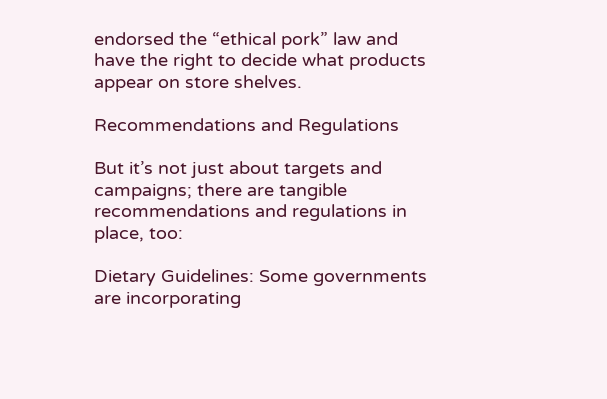endorsed the “ethical pork” law and have the right to decide what products appear on store shelves.

Recommendations and Regulations

But it’s not just about targets and campaigns; there are tangible recommendations and regulations in place, too:

Dietary Guidelines: Some governments are incorporating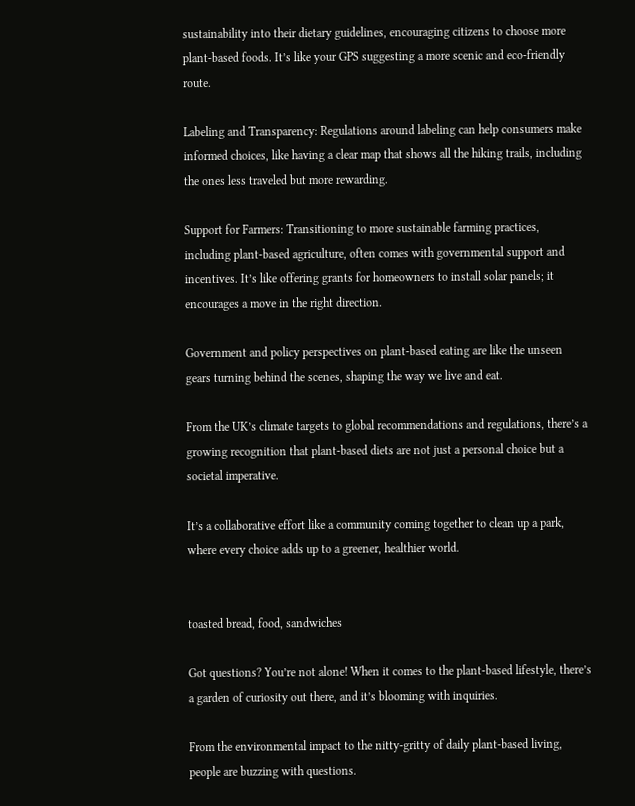sustainability into their dietary guidelines, encouraging citizens to choose more plant-based foods. It’s like your GPS suggesting a more scenic and eco-friendly route.

Labeling and Transparency: Regulations around labeling can help consumers make informed choices, like having a clear map that shows all the hiking trails, including the ones less traveled but more rewarding.

Support for Farmers: Transitioning to more sustainable farming practices, including plant-based agriculture, often comes with governmental support and incentives. It’s like offering grants for homeowners to install solar panels; it encourages a move in the right direction.

Government and policy perspectives on plant-based eating are like the unseen gears turning behind the scenes, shaping the way we live and eat.

From the UK’s climate targets to global recommendations and regulations, there’s a growing recognition that plant-based diets are not just a personal choice but a societal imperative.

It’s a collaborative effort like a community coming together to clean up a park, where every choice adds up to a greener, healthier world.


toasted bread, food, sandwiches

Got questions? You’re not alone! When it comes to the plant-based lifestyle, there’s a garden of curiosity out there, and it’s blooming with inquiries.

From the environmental impact to the nitty-gritty of daily plant-based living, people are buzzing with questions.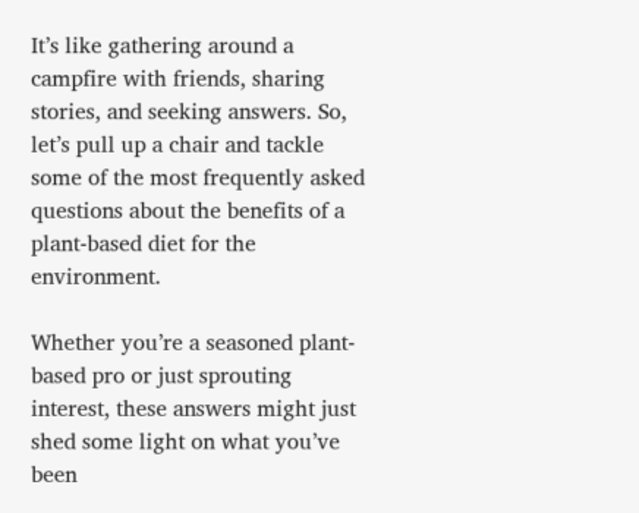It’s like gathering around a campfire with friends, sharing stories, and seeking answers. So, let’s pull up a chair and tackle some of the most frequently asked questions about the benefits of a plant-based diet for the environment.

Whether you’re a seasoned plant-based pro or just sprouting interest, these answers might just shed some light on what you’ve been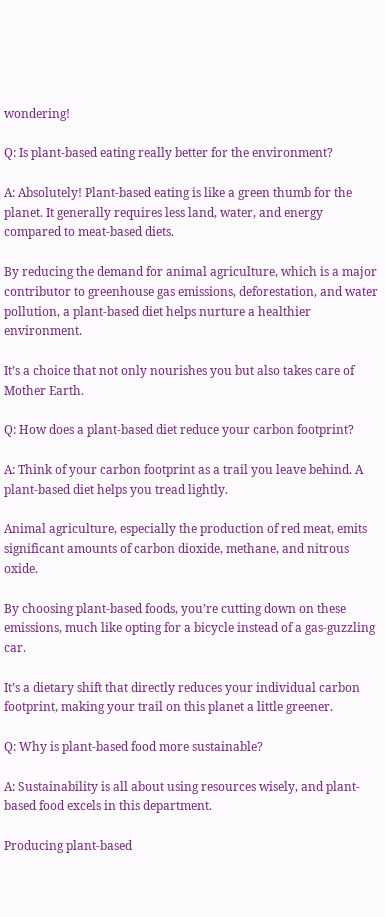wondering!

Q: Is plant-based eating really better for the environment?

A: Absolutely! Plant-based eating is like a green thumb for the planet. It generally requires less land, water, and energy compared to meat-based diets.

By reducing the demand for animal agriculture, which is a major contributor to greenhouse gas emissions, deforestation, and water pollution, a plant-based diet helps nurture a healthier environment.

It’s a choice that not only nourishes you but also takes care of Mother Earth.

Q: How does a plant-based diet reduce your carbon footprint?

A: Think of your carbon footprint as a trail you leave behind. A plant-based diet helps you tread lightly.

Animal agriculture, especially the production of red meat, emits significant amounts of carbon dioxide, methane, and nitrous oxide.

By choosing plant-based foods, you’re cutting down on these emissions, much like opting for a bicycle instead of a gas-guzzling car.

It’s a dietary shift that directly reduces your individual carbon footprint, making your trail on this planet a little greener.

Q: Why is plant-based food more sustainable?

A: Sustainability is all about using resources wisely, and plant-based food excels in this department.

Producing plant-based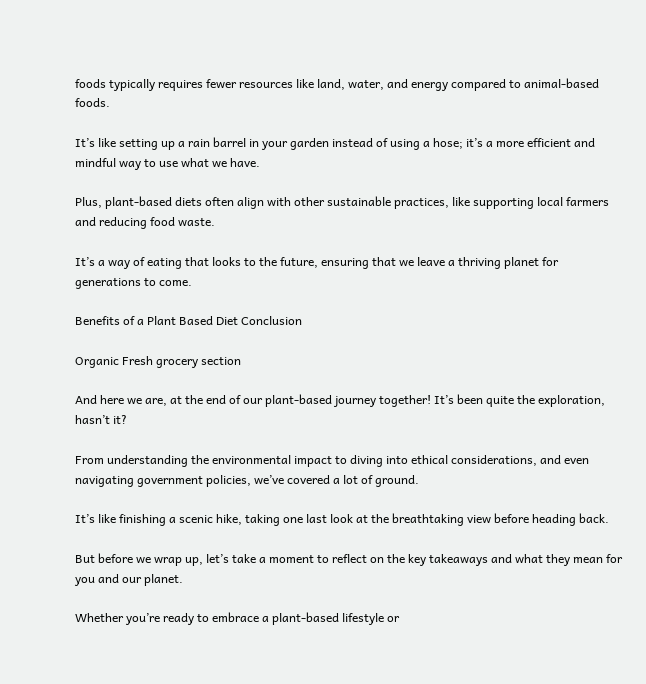foods typically requires fewer resources like land, water, and energy compared to animal-based foods.

It’s like setting up a rain barrel in your garden instead of using a hose; it’s a more efficient and mindful way to use what we have.

Plus, plant-based diets often align with other sustainable practices, like supporting local farmers and reducing food waste.

It’s a way of eating that looks to the future, ensuring that we leave a thriving planet for generations to come.

Benefits of a Plant Based Diet Conclusion

Organic Fresh grocery section

And here we are, at the end of our plant-based journey together! It’s been quite the exploration, hasn’t it?

From understanding the environmental impact to diving into ethical considerations, and even navigating government policies, we’ve covered a lot of ground.

It’s like finishing a scenic hike, taking one last look at the breathtaking view before heading back.

But before we wrap up, let’s take a moment to reflect on the key takeaways and what they mean for you and our planet.

Whether you’re ready to embrace a plant-based lifestyle or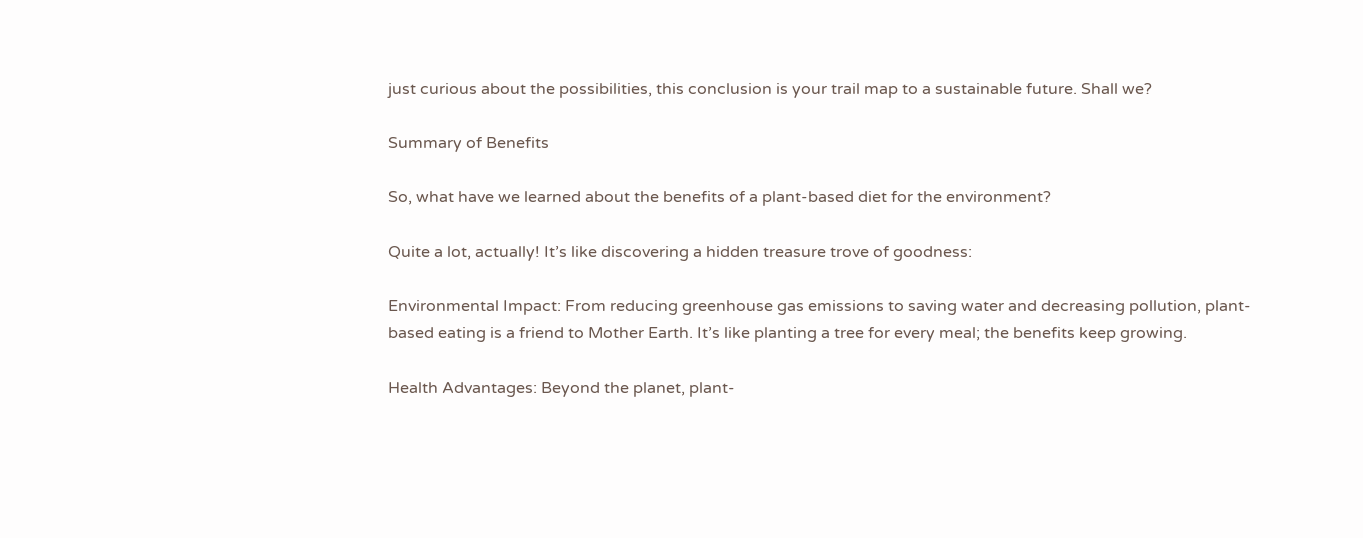just curious about the possibilities, this conclusion is your trail map to a sustainable future. Shall we?

Summary of Benefits

So, what have we learned about the benefits of a plant-based diet for the environment?

Quite a lot, actually! It’s like discovering a hidden treasure trove of goodness:

Environmental Impact: From reducing greenhouse gas emissions to saving water and decreasing pollution, plant-based eating is a friend to Mother Earth. It’s like planting a tree for every meal; the benefits keep growing.

Health Advantages: Beyond the planet, plant-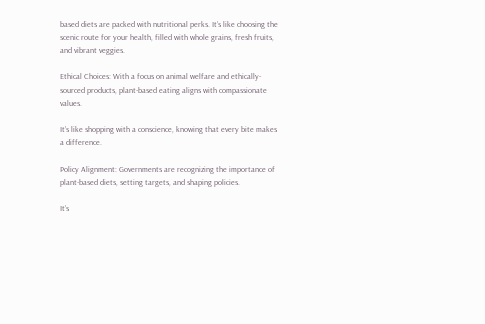based diets are packed with nutritional perks. It’s like choosing the scenic route for your health, filled with whole grains, fresh fruits, and vibrant veggies.

Ethical Choices: With a focus on animal welfare and ethically-sourced products, plant-based eating aligns with compassionate values.

It’s like shopping with a conscience, knowing that every bite makes a difference.

Policy Alignment: Governments are recognizing the importance of plant-based diets, setting targets, and shaping policies.

It’s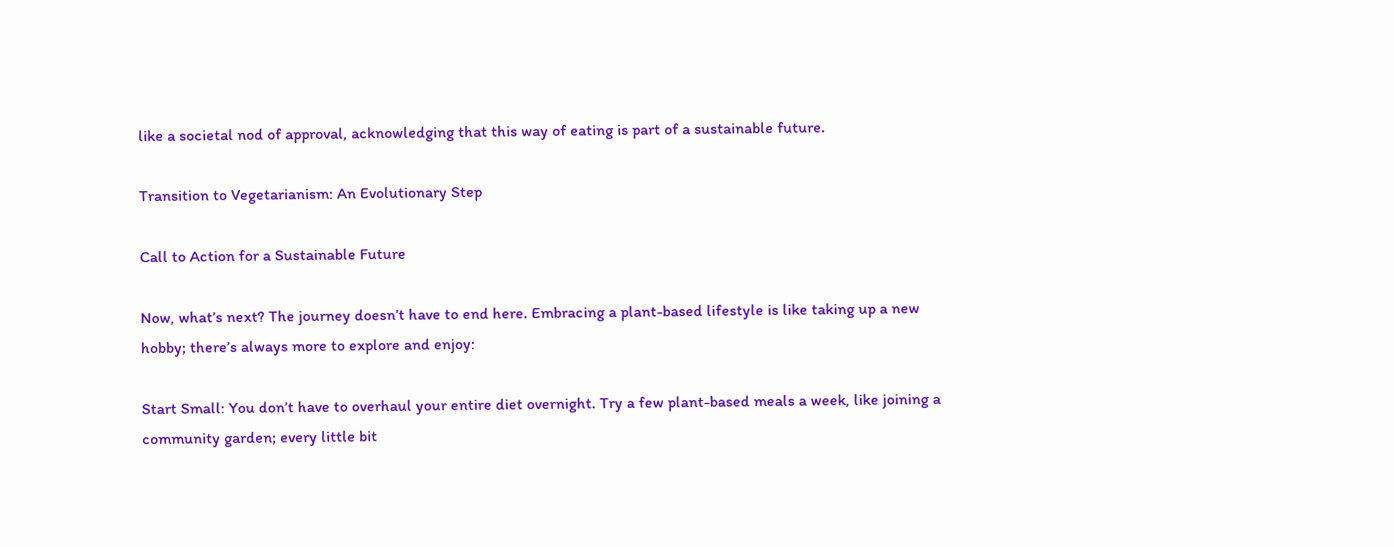like a societal nod of approval, acknowledging that this way of eating is part of a sustainable future.

Transition to Vegetarianism: An Evolutionary Step

Call to Action for a Sustainable Future

Now, what’s next? The journey doesn’t have to end here. Embracing a plant-based lifestyle is like taking up a new hobby; there’s always more to explore and enjoy:

Start Small: You don’t have to overhaul your entire diet overnight. Try a few plant-based meals a week, like joining a community garden; every little bit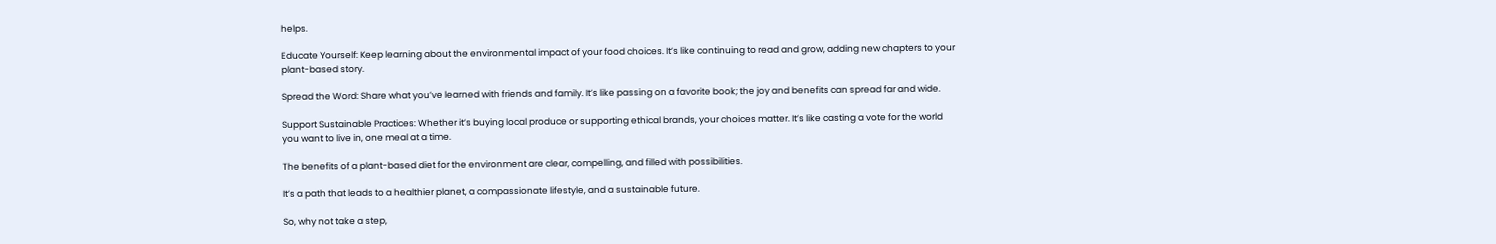helps.

Educate Yourself: Keep learning about the environmental impact of your food choices. It’s like continuing to read and grow, adding new chapters to your plant-based story.

Spread the Word: Share what you’ve learned with friends and family. It’s like passing on a favorite book; the joy and benefits can spread far and wide.

Support Sustainable Practices: Whether it’s buying local produce or supporting ethical brands, your choices matter. It’s like casting a vote for the world you want to live in, one meal at a time.

The benefits of a plant-based diet for the environment are clear, compelling, and filled with possibilities.

It’s a path that leads to a healthier planet, a compassionate lifestyle, and a sustainable future.

So, why not take a step,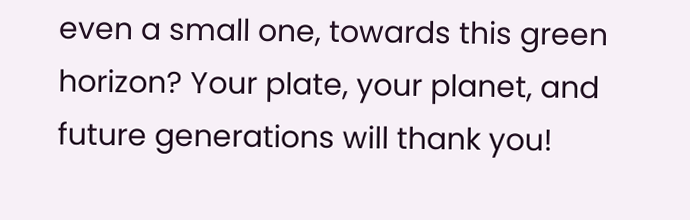even a small one, towards this green horizon? Your plate, your planet, and future generations will thank you!